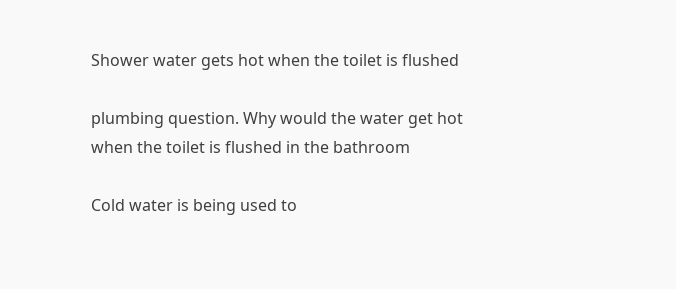Shower water gets hot when the toilet is flushed

plumbing question. Why would the water get hot when the toilet is flushed in the bathroom

Cold water is being used to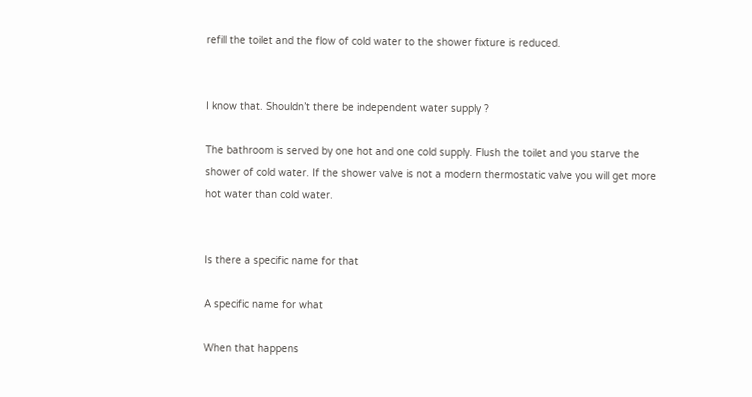refill the toilet and the flow of cold water to the shower fixture is reduced.


I know that. Shouldn’t there be independent water supply ?

The bathroom is served by one hot and one cold supply. Flush the toilet and you starve the shower of cold water. If the shower valve is not a modern thermostatic valve you will get more hot water than cold water.


Is there a specific name for that

A specific name for what

When that happens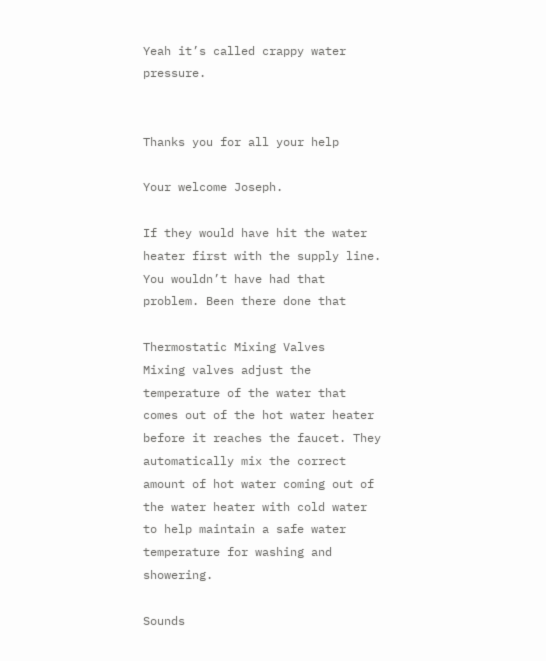Yeah it’s called crappy water pressure.


Thanks you for all your help

Your welcome Joseph.

If they would have hit the water heater first with the supply line. You wouldn’t have had that problem. Been there done that

Thermostatic Mixing Valves
Mixing valves adjust the temperature of the water that comes out of the hot water heater before it reaches the faucet. They automatically mix the correct amount of hot water coming out of the water heater with cold water to help maintain a safe water temperature for washing and showering.

Sounds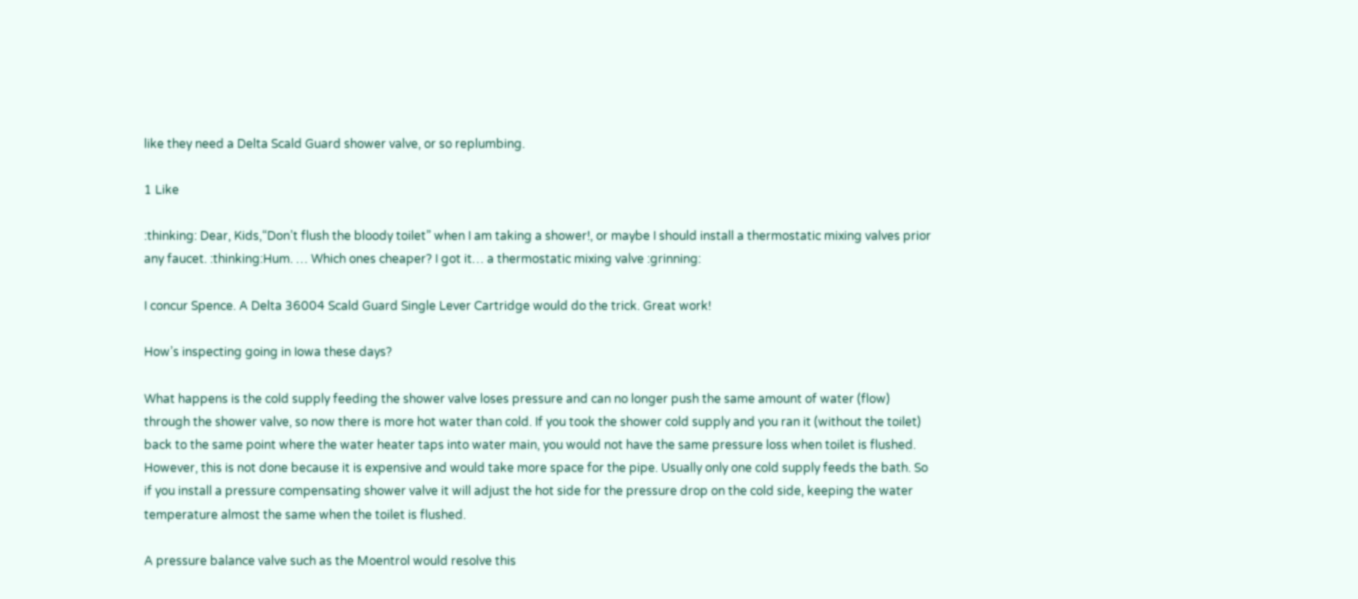like they need a Delta Scald Guard shower valve, or so replumbing.

1 Like

:thinking: Dear, Kids,“Don’t flush the bloody toilet” when I am taking a shower!, or maybe I should install a thermostatic mixing valves prior any faucet. :thinking:Hum. … Which ones cheaper? I got it… a thermostatic mixing valve :grinning:

I concur Spence. A Delta 36004 Scald Guard Single Lever Cartridge would do the trick. Great work!

How’s inspecting going in Iowa these days?

What happens is the cold supply feeding the shower valve loses pressure and can no longer push the same amount of water (flow) through the shower valve, so now there is more hot water than cold. If you took the shower cold supply and you ran it (without the toilet) back to the same point where the water heater taps into water main, you would not have the same pressure loss when toilet is flushed. However, this is not done because it is expensive and would take more space for the pipe. Usually only one cold supply feeds the bath. So if you install a pressure compensating shower valve it will adjust the hot side for the pressure drop on the cold side, keeping the water temperature almost the same when the toilet is flushed.

A pressure balance valve such as the Moentrol would resolve this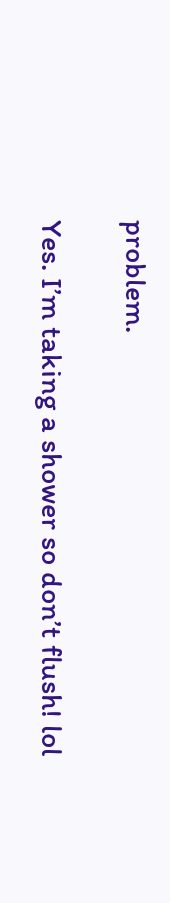problem.

Yes. I’m taking a shower so don’t flush! lol